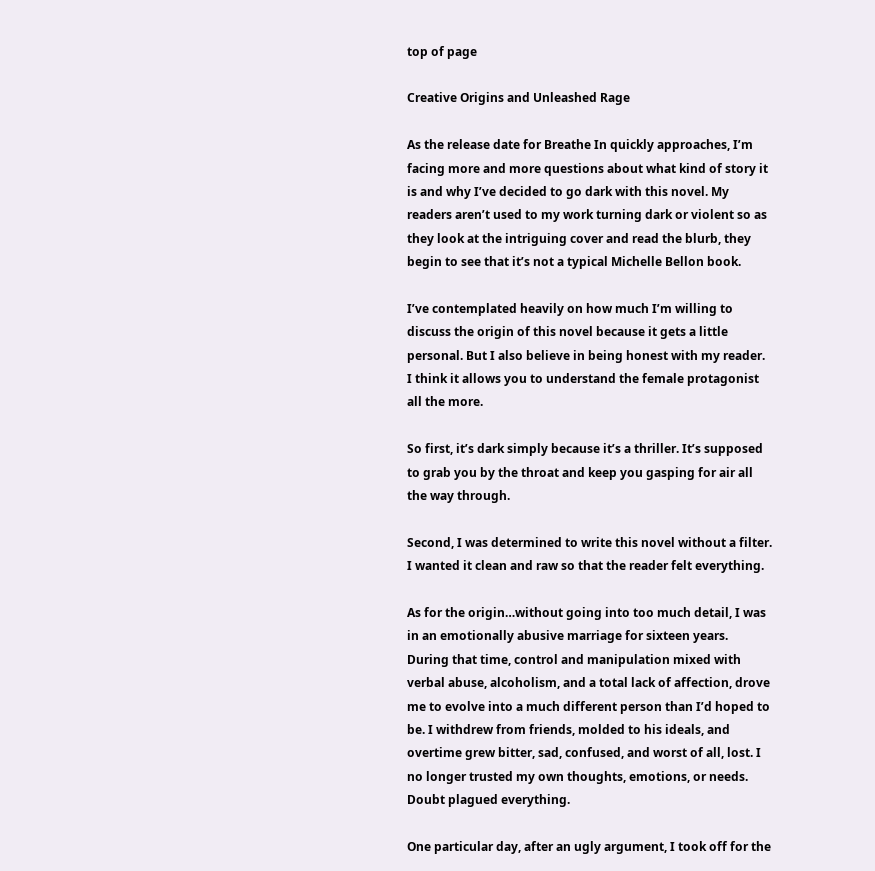top of page

Creative Origins and Unleashed Rage

As the release date for Breathe In quickly approaches, I’m facing more and more questions about what kind of story it is and why I’ve decided to go dark with this novel. My readers aren’t used to my work turning dark or violent so as they look at the intriguing cover and read the blurb, they begin to see that it’s not a typical Michelle Bellon book.

I’ve contemplated heavily on how much I’m willing to discuss the origin of this novel because it gets a little personal. But I also believe in being honest with my reader. I think it allows you to understand the female protagonist all the more.

So first, it’s dark simply because it’s a thriller. It’s supposed to grab you by the throat and keep you gasping for air all the way through.

Second, I was determined to write this novel without a filter. I wanted it clean and raw so that the reader felt everything.

As for the origin…without going into too much detail, I was in an emotionally abusive marriage for sixteen years. During that time, control and manipulation mixed with verbal abuse, alcoholism, and a total lack of affection, drove me to evolve into a much different person than I’d hoped to be. I withdrew from friends, molded to his ideals, and overtime grew bitter, sad, confused, and worst of all, lost. I no longer trusted my own thoughts, emotions, or needs. Doubt plagued everything.

One particular day, after an ugly argument, I took off for the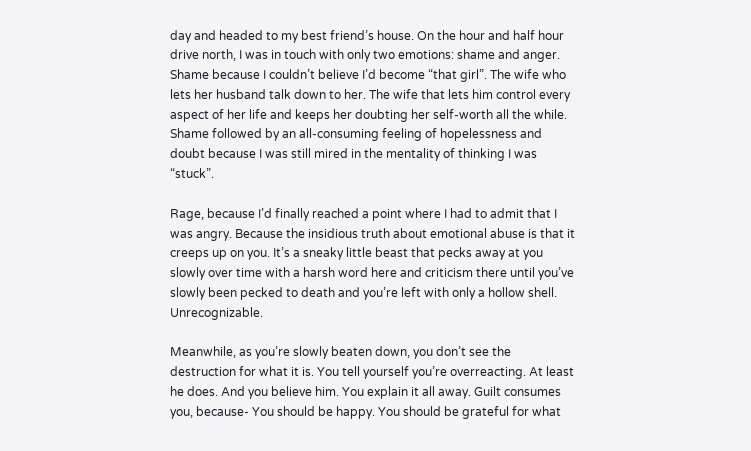day and headed to my best friend’s house. On the hour and half hour drive north, I was in touch with only two emotions: shame and anger. Shame because I couldn’t believe I’d become “that girl”. The wife who lets her husband talk down to her. The wife that lets him control every aspect of her life and keeps her doubting her self-worth all the while. Shame followed by an all-consuming feeling of hopelessness and doubt because I was still mired in the mentality of thinking I was “stuck”.

Rage, because I’d finally reached a point where I had to admit that I was angry. Because the insidious truth about emotional abuse is that it creeps up on you. It’s a sneaky little beast that pecks away at you slowly over time with a harsh word here and criticism there until you’ve slowly been pecked to death and you’re left with only a hollow shell. Unrecognizable.

Meanwhile, as you’re slowly beaten down, you don’t see the destruction for what it is. You tell yourself you’re overreacting. At least he does. And you believe him. You explain it all away. Guilt consumes you, because- You should be happy. You should be grateful for what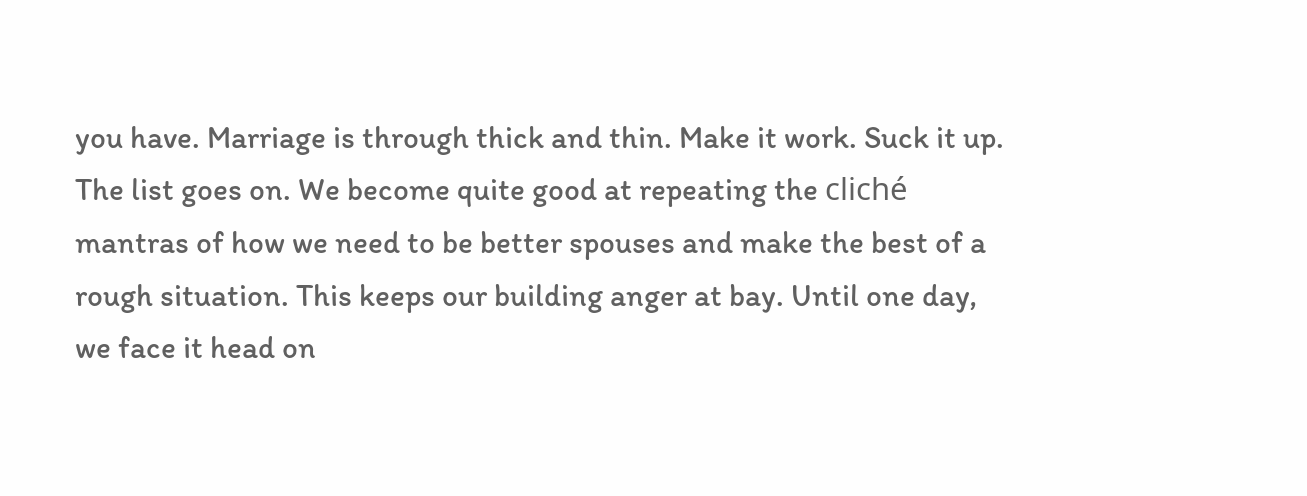you have. Marriage is through thick and thin. Make it work. Suck it up. The list goes on. We become quite good at repeating the cliché mantras of how we need to be better spouses and make the best of a rough situation. This keeps our building anger at bay. Until one day, we face it head on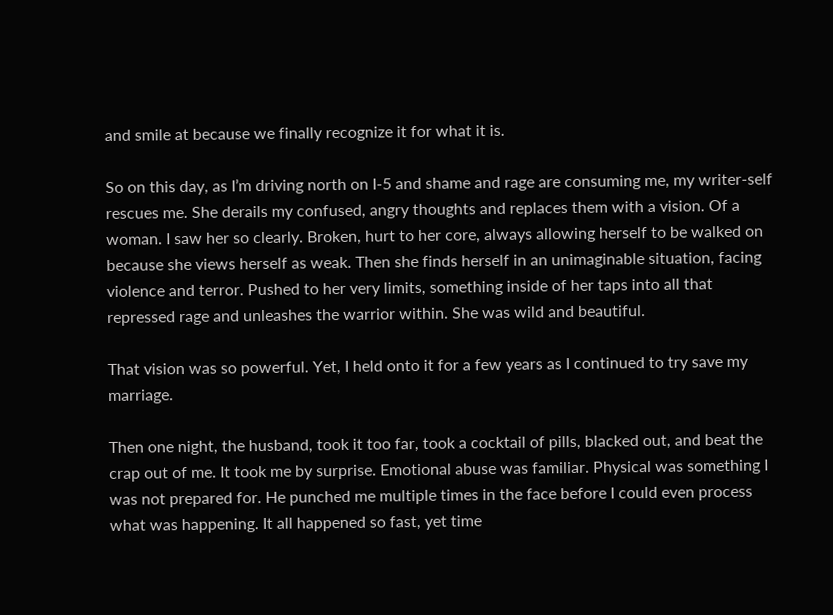and smile at because we finally recognize it for what it is.

So on this day, as I’m driving north on I-5 and shame and rage are consuming me, my writer-self rescues me. She derails my confused, angry thoughts and replaces them with a vision. Of a woman. I saw her so clearly. Broken, hurt to her core, always allowing herself to be walked on because she views herself as weak. Then she finds herself in an unimaginable situation, facing violence and terror. Pushed to her very limits, something inside of her taps into all that repressed rage and unleashes the warrior within. She was wild and beautiful.

That vision was so powerful. Yet, I held onto it for a few years as I continued to try save my marriage.

Then one night, the husband, took it too far, took a cocktail of pills, blacked out, and beat the crap out of me. It took me by surprise. Emotional abuse was familiar. Physical was something I was not prepared for. He punched me multiple times in the face before I could even process what was happening. It all happened so fast, yet time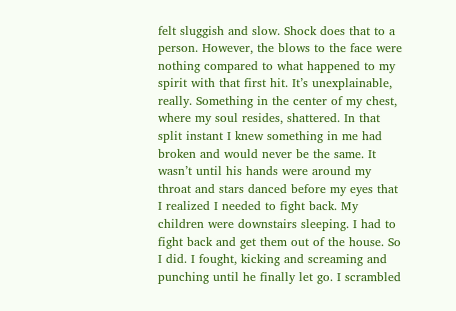felt sluggish and slow. Shock does that to a person. However, the blows to the face were nothing compared to what happened to my spirit with that first hit. It’s unexplainable, really. Something in the center of my chest, where my soul resides, shattered. In that split instant I knew something in me had broken and would never be the same. It wasn’t until his hands were around my throat and stars danced before my eyes that I realized I needed to fight back. My children were downstairs sleeping. I had to fight back and get them out of the house. So I did. I fought, kicking and screaming and punching until he finally let go. I scrambled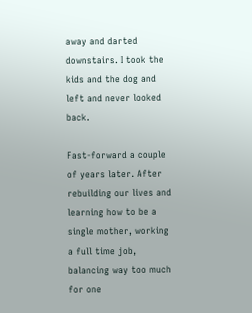away and darted downstairs. I took the kids and the dog and left and never looked back.

Fast-forward a couple of years later. After rebuilding our lives and learning how to be a single mother, working a full time job, balancing way too much for one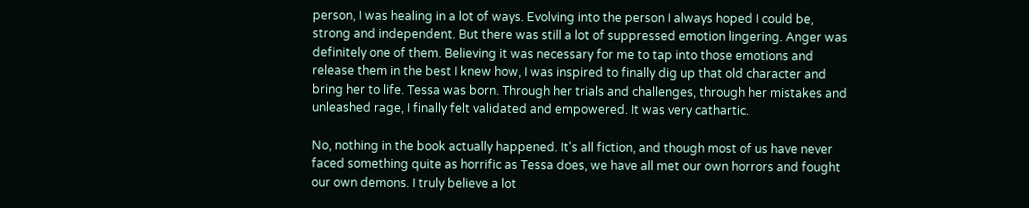person, I was healing in a lot of ways. Evolving into the person I always hoped I could be, strong and independent. But there was still a lot of suppressed emotion lingering. Anger was definitely one of them. Believing it was necessary for me to tap into those emotions and release them in the best I knew how, I was inspired to finally dig up that old character and bring her to life. Tessa was born. Through her trials and challenges, through her mistakes and unleashed rage, I finally felt validated and empowered. It was very cathartic.

No, nothing in the book actually happened. It's all fiction, and though most of us have never faced something quite as horrific as Tessa does, we have all met our own horrors and fought our own demons. I truly believe a lot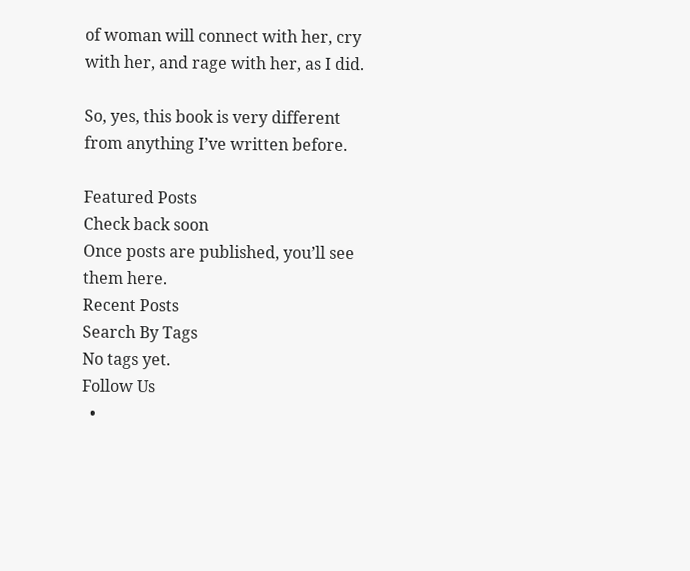of woman will connect with her, cry with her, and rage with her, as I did.

So, yes, this book is very different from anything I’ve written before.

Featured Posts
Check back soon
Once posts are published, you’ll see them here.
Recent Posts
Search By Tags
No tags yet.
Follow Us
  •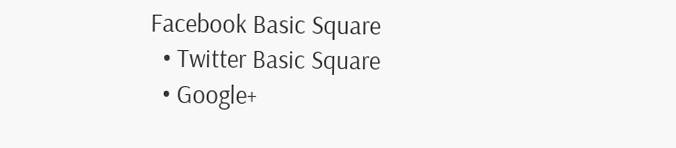Facebook Basic Square
  • Twitter Basic Square
  • Google+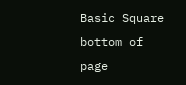Basic Square
bottom of page